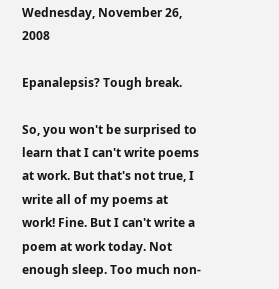Wednesday, November 26, 2008

Epanalepsis? Tough break.

So, you won't be surprised to learn that I can't write poems at work. But that's not true, I write all of my poems at work! Fine. But I can't write a poem at work today. Not enough sleep. Too much non-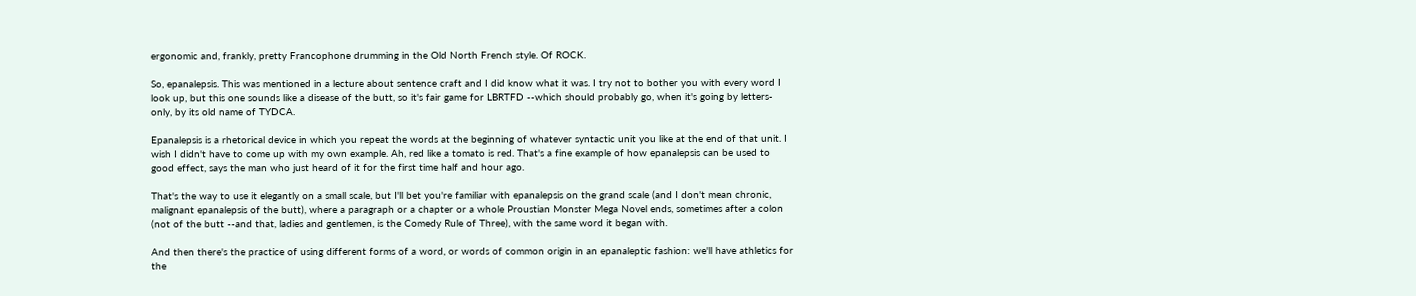ergonomic and, frankly, pretty Francophone drumming in the Old North French style. Of ROCK.

So, epanalepsis. This was mentioned in a lecture about sentence craft and I did know what it was. I try not to bother you with every word I look up, but this one sounds like a disease of the butt, so it's fair game for LBRTFD --which should probably go, when it's going by letters-only, by its old name of TYDCA.

Epanalepsis is a rhetorical device in which you repeat the words at the beginning of whatever syntactic unit you like at the end of that unit. I wish I didn't have to come up with my own example. Ah, red like a tomato is red. That's a fine example of how epanalepsis can be used to good effect, says the man who just heard of it for the first time half and hour ago.

That's the way to use it elegantly on a small scale, but I'll bet you're familiar with epanalepsis on the grand scale (and I don't mean chronic, malignant epanalepsis of the butt), where a paragraph or a chapter or a whole Proustian Monster Mega Novel ends, sometimes after a colon (not of the butt --and that, ladies and gentlemen, is the Comedy Rule of Three), with the same word it began with.

And then there's the practice of using different forms of a word, or words of common origin in an epanaleptic fashion: we'll have athletics for the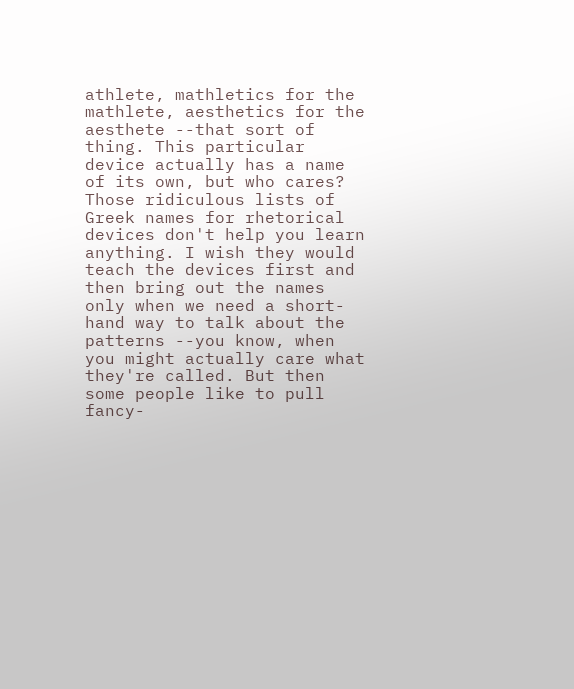athlete, mathletics for the mathlete, aesthetics for the aesthete --that sort of thing. This particular device actually has a name of its own, but who cares? Those ridiculous lists of Greek names for rhetorical devices don't help you learn anything. I wish they would teach the devices first and then bring out the names only when we need a short-hand way to talk about the patterns --you know, when you might actually care what they're called. But then some people like to pull fancy-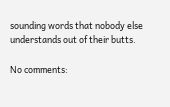sounding words that nobody else understands out of their butts.

No comments: